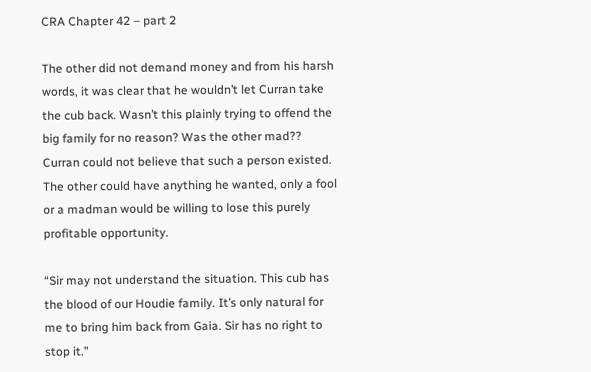CRA Chapter 42 – part 2

The other did not demand money and from his harsh words, it was clear that he wouldn’t let Curran take the cub back. Wasn’t this plainly trying to offend the big family for no reason? Was the other mad?? Curran could not believe that such a person existed. The other could have anything he wanted, only a fool or a madman would be willing to lose this purely profitable opportunity.

“Sir may not understand the situation. This cub has the blood of our Houdie family. It’s only natural for me to bring him back from Gaia. Sir has no right to stop it.”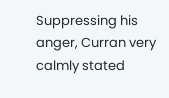Suppressing his anger, Curran very calmly stated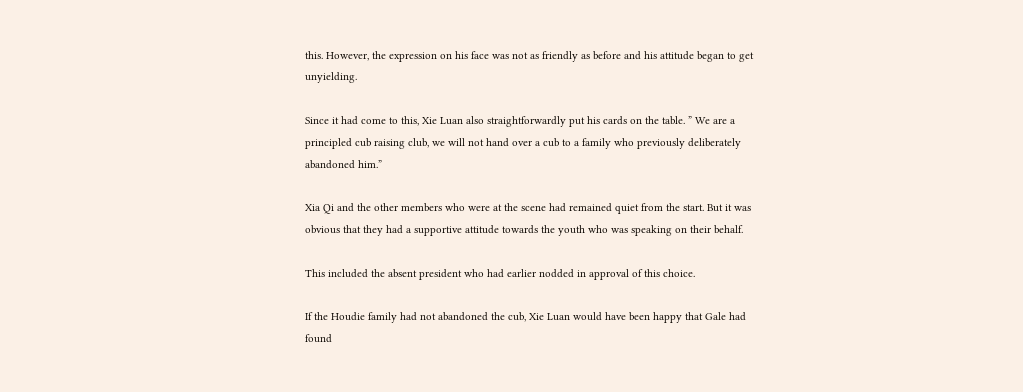this. However, the expression on his face was not as friendly as before and his attitude began to get unyielding.

Since it had come to this, Xie Luan also straightforwardly put his cards on the table. ” We are a principled cub raising club, we will not hand over a cub to a family who previously deliberately abandoned him.”

Xia Qi and the other members who were at the scene had remained quiet from the start. But it was obvious that they had a supportive attitude towards the youth who was speaking on their behalf.

This included the absent president who had earlier nodded in approval of this choice.

If the Houdie family had not abandoned the cub, Xie Luan would have been happy that Gale had found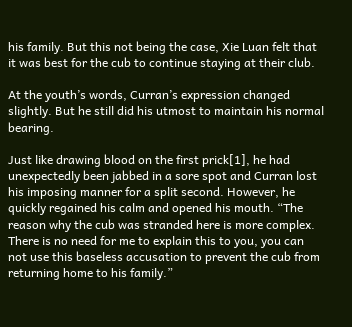his family. But this not being the case, Xie Luan felt that it was best for the cub to continue staying at their club.

At the youth’s words, Curran’s expression changed slightly. But he still did his utmost to maintain his normal bearing.

Just like drawing blood on the first prick[1], he had unexpectedly been jabbed in a sore spot and Curran lost his imposing manner for a split second. However, he quickly regained his calm and opened his mouth. “The reason why the cub was stranded here is more complex. There is no need for me to explain this to you, you can not use this baseless accusation to prevent the cub from returning home to his family.”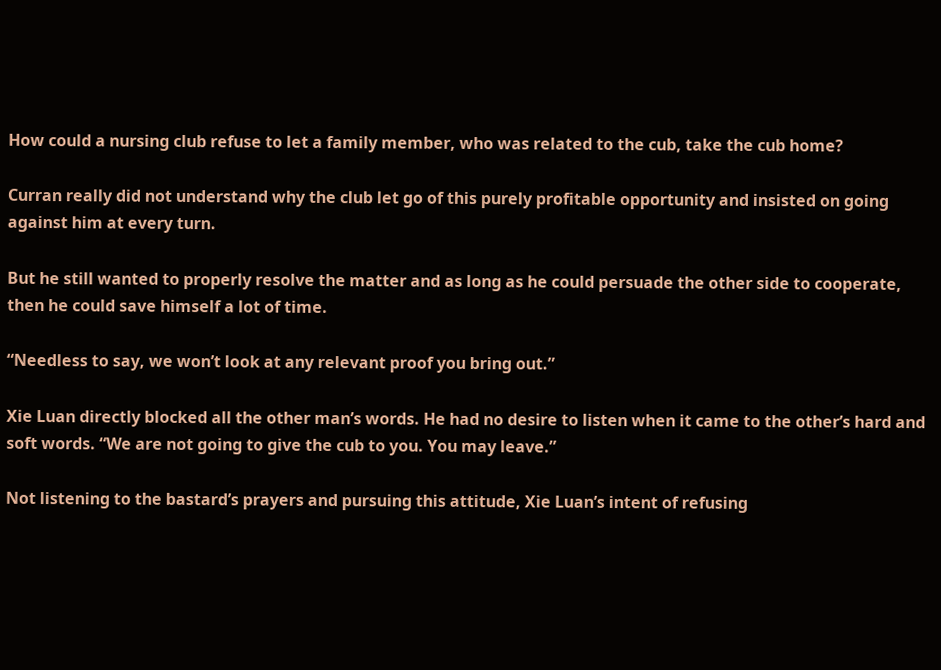How could a nursing club refuse to let a family member, who was related to the cub, take the cub home?

Curran really did not understand why the club let go of this purely profitable opportunity and insisted on going against him at every turn.

But he still wanted to properly resolve the matter and as long as he could persuade the other side to cooperate, then he could save himself a lot of time.

“Needless to say, we won’t look at any relevant proof you bring out.”

Xie Luan directly blocked all the other man’s words. He had no desire to listen when it came to the other’s hard and soft words. “We are not going to give the cub to you. You may leave.”

Not listening to the bastard’s prayers and pursuing this attitude, Xie Luan’s intent of refusing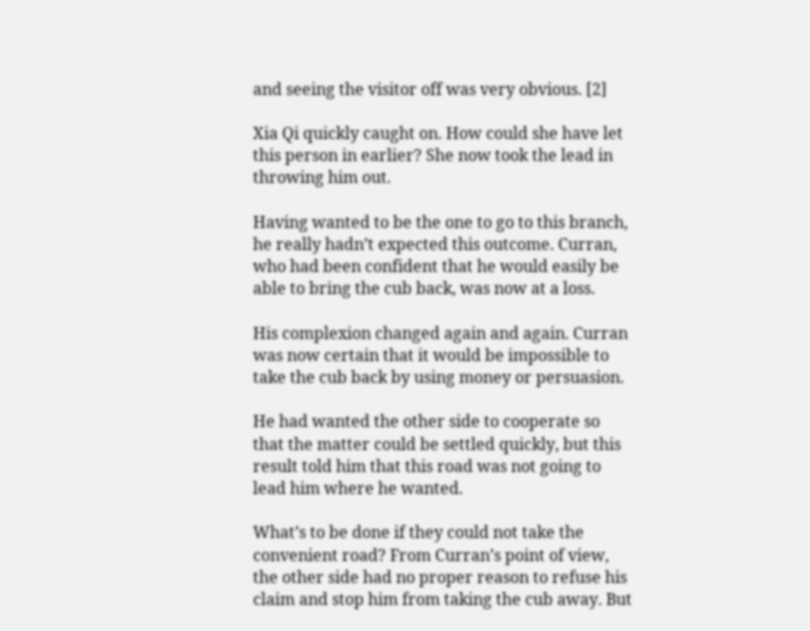and seeing the visitor off was very obvious. [2]

Xia Qi quickly caught on. How could she have let this person in earlier? She now took the lead in throwing him out.

Having wanted to be the one to go to this branch, he really hadn’t expected this outcome. Curran, who had been confident that he would easily be able to bring the cub back, was now at a loss.

His complexion changed again and again. Curran was now certain that it would be impossible to take the cub back by using money or persuasion.

He had wanted the other side to cooperate so that the matter could be settled quickly, but this result told him that this road was not going to lead him where he wanted.

What’s to be done if they could not take the convenient road? From Curran’s point of view, the other side had no proper reason to refuse his claim and stop him from taking the cub away. But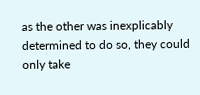as the other was inexplicably determined to do so, they could only take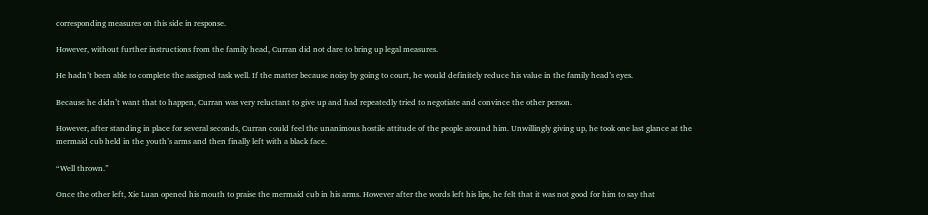corresponding measures on this side in response.

However, without further instructions from the family head, Curran did not dare to bring up legal measures.

He hadn’t been able to complete the assigned task well. If the matter because noisy by going to court, he would definitely reduce his value in the family head’s eyes.

Because he didn’t want that to happen, Curran was very reluctant to give up and had repeatedly tried to negotiate and convince the other person.

However, after standing in place for several seconds, Curran could feel the unanimous hostile attitude of the people around him. Unwillingly giving up, he took one last glance at the mermaid cub held in the youth’s arms and then finally left with a black face.

“Well thrown.”

Once the other left, Xie Luan opened his mouth to praise the mermaid cub in his arms. However after the words left his lips, he felt that it was not good for him to say that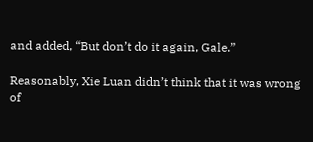and added, “But don’t do it again, Gale.”

Reasonably, Xie Luan didn’t think that it was wrong of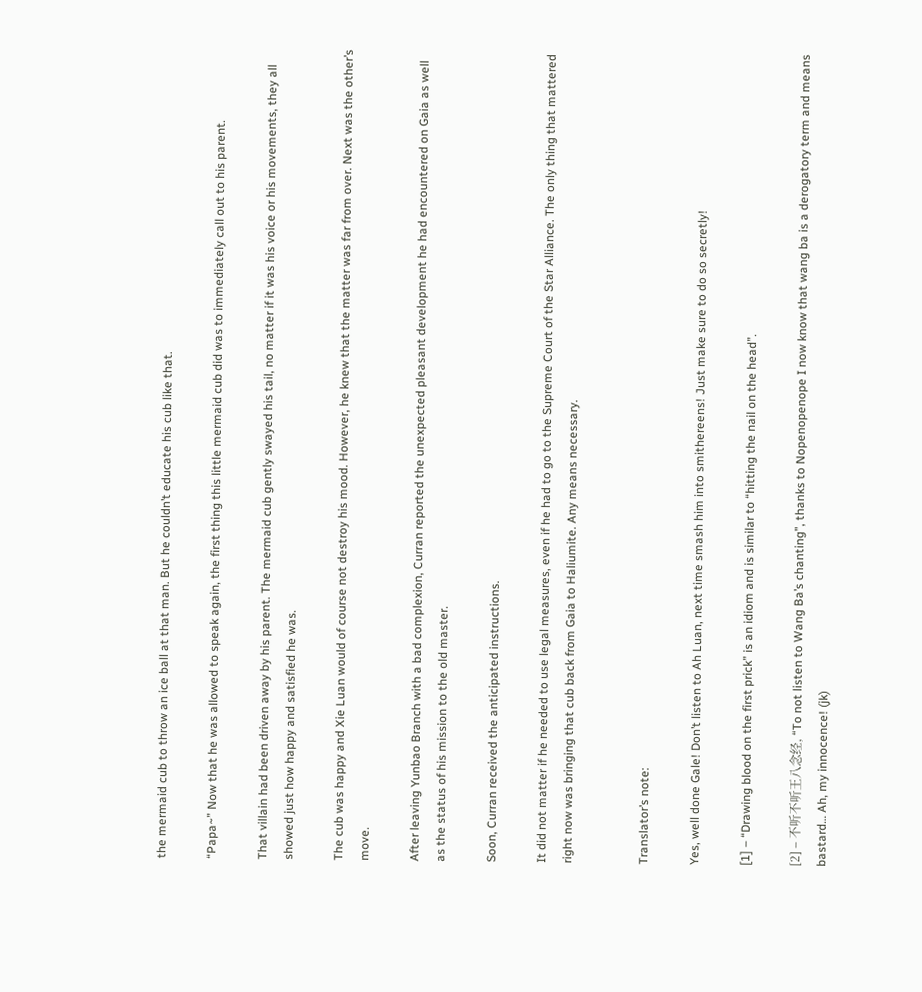the mermaid cub to throw an ice ball at that man. But he couldn’t educate his cub like that.

“Papa~” Now that he was allowed to speak again, the first thing this little mermaid cub did was to immediately call out to his parent.

That villain had been driven away by his parent. The mermaid cub gently swayed his tail, no matter if it was his voice or his movements, they all showed just how happy and satisfied he was.

The cub was happy and Xie Luan would of course not destroy his mood. However, he knew that the matter was far from over. Next was the other’s move.

After leaving Yunbao Branch with a bad complexion, Curran reported the unexpected pleasant development he had encountered on Gaia as well as the status of his mission to the old master.

Soon, Curran received the anticipated instructions.

It did not matter if he needed to use legal measures, even if he had to go to the Supreme Court of the Star Alliance. The only thing that mattered right now was bringing that cub back from Gaia to Haliumite. Any means necessary.


Translator’s note:

Yes, well done Gale! Don’t listen to Ah Luan, next time smash him into smithereens! Just make sure to do so secretly!

[1] – “Drawing blood on the first prick” is an idiom and is similar to “hitting the nail on the head”.

[2] – 不听不听王八念经, “To not listen to Wang Ba’s chanting”, thanks to Nopenopenope I now know that wang ba is a derogatory term and means bastard… Ah, my innocence! (jk)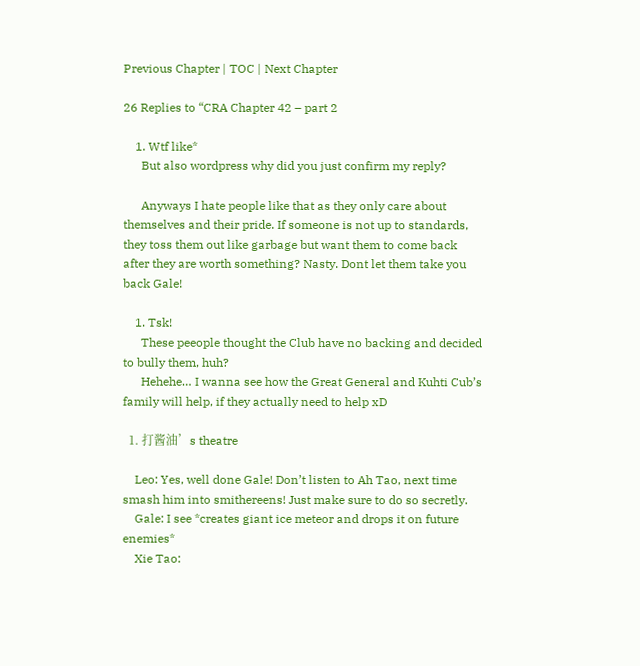Previous Chapter | TOC | Next Chapter

26 Replies to “CRA Chapter 42 – part 2

    1. Wtf like*
      But also wordpress why did you just confirm my reply?

      Anyways I hate people like that as they only care about themselves and their pride. If someone is not up to standards, they toss them out like garbage but want them to come back after they are worth something? Nasty. Dont let them take you back Gale!

    1. Tsk!
      These peeople thought the Club have no backing and decided to bully them, huh?
      Hehehe… I wanna see how the Great General and Kuhti Cub’s family will help, if they actually need to help xD

  1. 打酱油’s theatre

    Leo: Yes, well done Gale! Don’t listen to Ah Tao, next time smash him into smithereens! Just make sure to do so secretly.
    Gale: I see *creates giant ice meteor and drops it on future enemies*
    Xie Tao: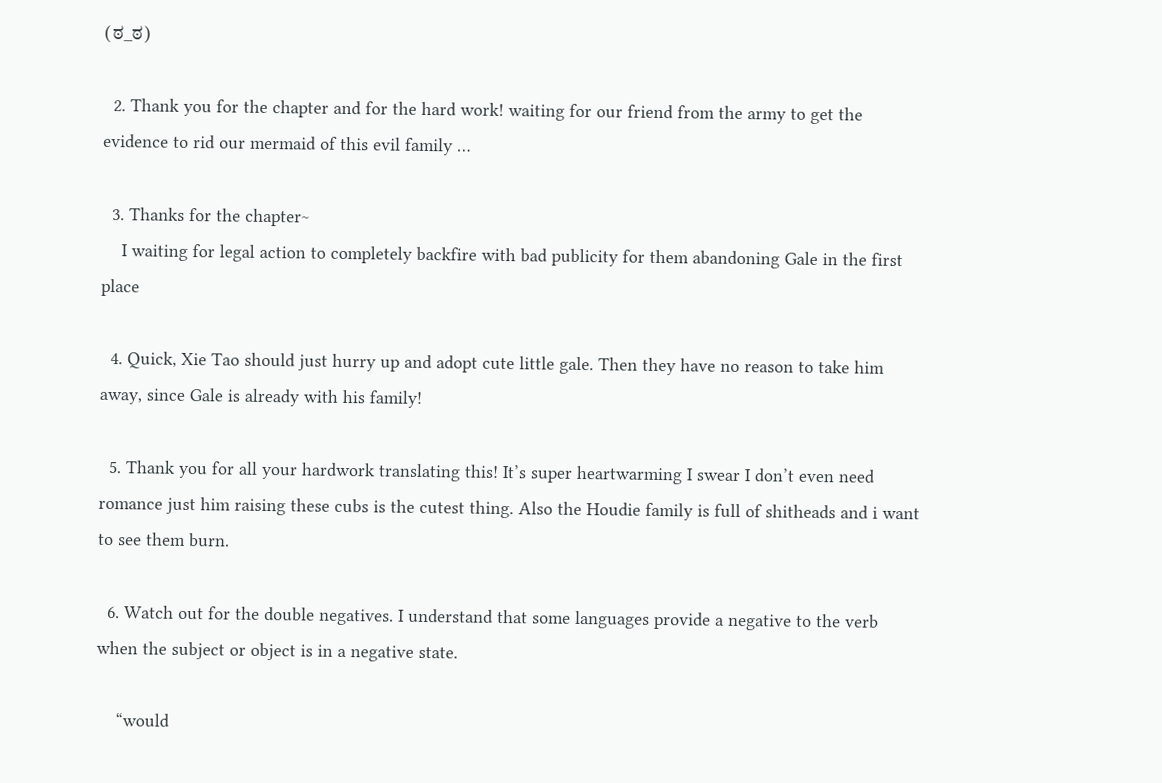(ಠ_ಠ)

  2. Thank you for the chapter and for the hard work! waiting for our friend from the army to get the evidence to rid our mermaid of this evil family …

  3. Thanks for the chapter~
    I waiting for legal action to completely backfire with bad publicity for them abandoning Gale in the first place

  4. Quick, Xie Tao should just hurry up and adopt cute little gale. Then they have no reason to take him away, since Gale is already with his family!

  5. Thank you for all your hardwork translating this! It’s super heartwarming I swear I don’t even need romance just him raising these cubs is the cutest thing. Also the Houdie family is full of shitheads and i want to see them burn.

  6. Watch out for the double negatives. I understand that some languages provide a negative to the verb when the subject or object is in a negative state.

    “would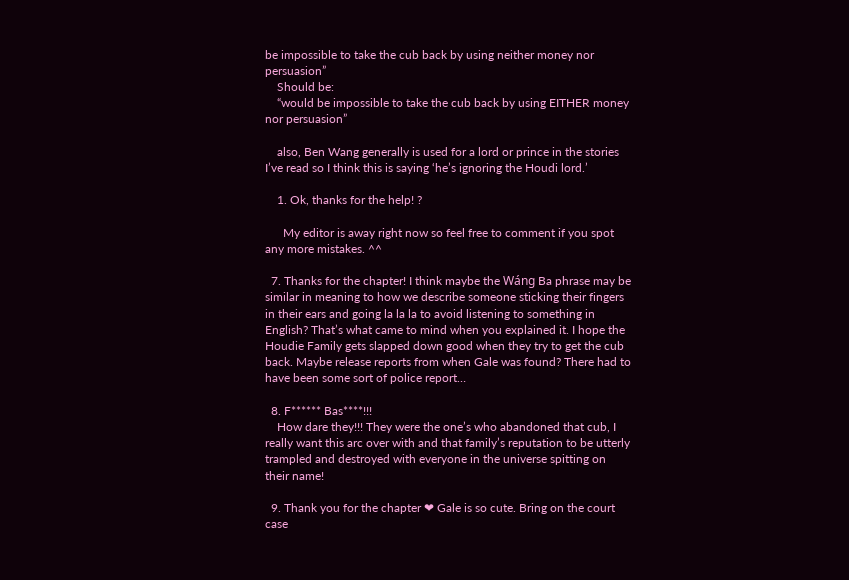be impossible to take the cub back by using neither money nor persuasion”
    Should be:
    “would be impossible to take the cub back by using EITHER money nor persuasion”

    also, Ben Wang generally is used for a lord or prince in the stories I’ve read so I think this is saying ‘he’s ignoring the Houdi lord.’

    1. Ok, thanks for the help! ?

      My editor is away right now so feel free to comment if you spot any more mistakes. ^^

  7. Thanks for the chapter! I think maybe the Wáng Ba phrase may be similar in meaning to how we describe someone sticking their fingers in their ears and going la la la to avoid listening to something in English? That’s what came to mind when you explained it. I hope the Houdie Family gets slapped down good when they try to get the cub back. Maybe release reports from when Gale was found? There had to have been some sort of police report…

  8. F****** Bas****!!!
    How dare they!!! They were the one’s who abandoned that cub, I really want this arc over with and that family’s reputation to be utterly trampled and destroyed with everyone in the universe spitting on their name!

  9. Thank you for the chapter ❤ Gale is so cute. Bring on the court case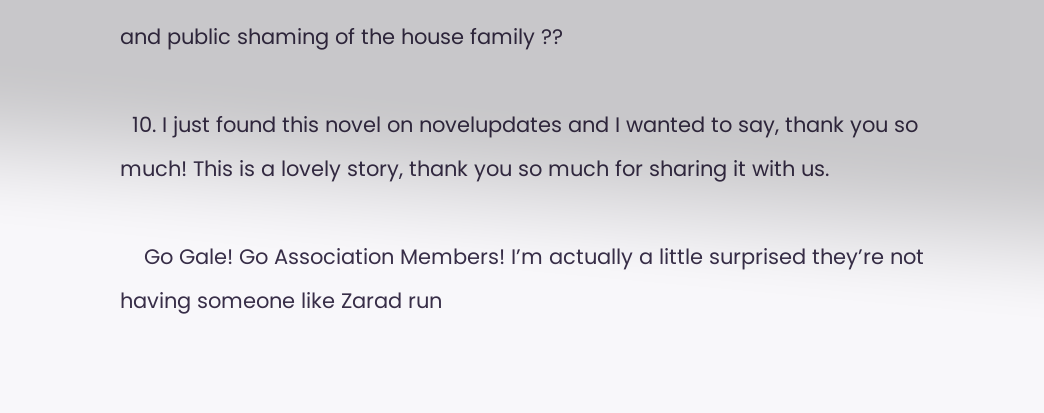and public shaming of the house family ??

  10. I just found this novel on novelupdates and I wanted to say, thank you so much! This is a lovely story, thank you so much for sharing it with us.

    Go Gale! Go Association Members! I’m actually a little surprised they’re not having someone like Zarad run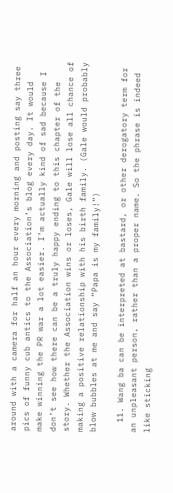around with a camera for half an hour every morning and posting say three pics of funny cub antics to the Association’s blog every day. It would make winning the PR war a lot easier. I’m actually kind of sad because I don’t see how there can be a truly happy ending to this chapter of the story. Whether the Association wins or loses, Gale will lose all chance of making a positive relationship with his birth family. (Gale would probably blow bubbles at me and say “Papa is my family!”)

  11. Wang ba can be interpreted at bastard, or other derogatory term for an unpleasant person, rather than a proper name. So the phrase is indeed like sticking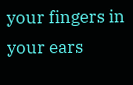your fingers in your ears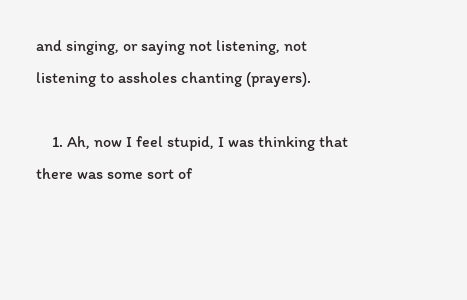and singing, or saying not listening, not listening to assholes chanting (prayers).

    1. Ah, now I feel stupid, I was thinking that there was some sort of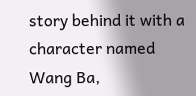story behind it with a character named Wang Ba,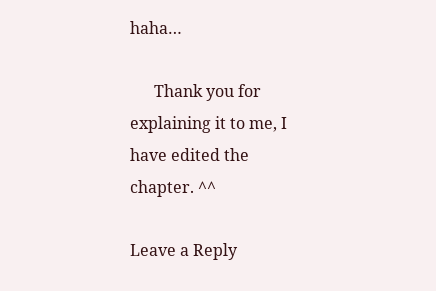haha…

      Thank you for explaining it to me, I have edited the chapter. ^^

Leave a Reply